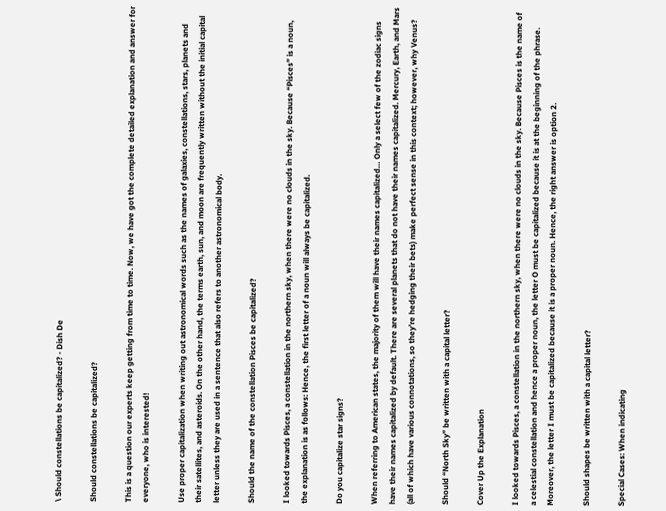\ Should constellations be capitalized? - Dish De

Should constellations be capitalized?

This is a question our experts keep getting from time to time. Now, we have got the complete detailed explanation and answer for everyone, who is interested!

Use proper capitalization when writing out astronomical words such as the names of galaxies, constellations, stars, planets and their satellites, and asteroids. On the other hand, the terms earth, sun, and moon are frequently written without the initial capital letter unless they are used in a sentence that also refers to another astronomical body.

Should the name of the constellation Pisces be capitalized?

I looked towards Pisces, a constellation in the northern sky, when there were no clouds in the sky. Because “Pisces” is a noun, the explanation is as follows: Hence, the first letter of a noun will always be capitalized.

Do you capitalize star signs?

When referring to American states, the majority of them will have their names capitalized… Only a select few of the zodiac signs have their names capitalized by default. There are several planets that do not have their names capitalized. Mercury, Earth, and Mars (all of which have various connotations, so they’re hedging their bets) make perfect sense in this context; however, why Venus?

Should “North Sky” be written with a capital letter?

Cover Up the Explanation

I looked towards Pisces, a constellation in the northern sky, when there were no clouds in the sky. Because Pisces is the name of a celestial constellation and hence a proper noun, the letter O must be capitalized because it is at the beginning of the phrase. Moreover, the letter I must be capitalized because it is a proper noun. Hence, the right answer is option 2.

Should shapes be written with a capital letter?

Special Cases: When indicating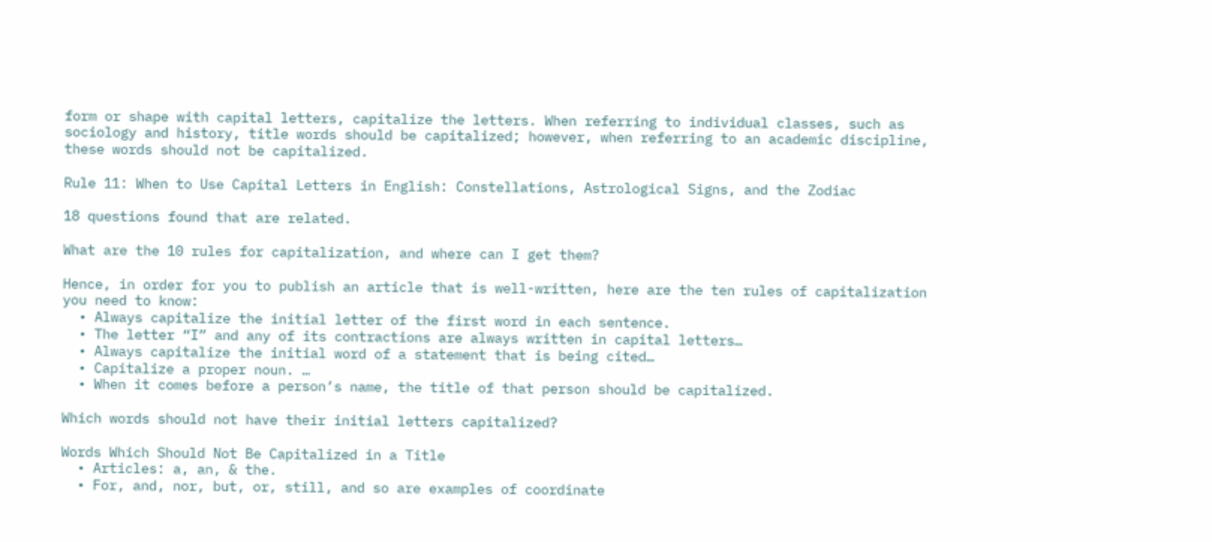form or shape with capital letters, capitalize the letters. When referring to individual classes, such as sociology and history, title words should be capitalized; however, when referring to an academic discipline, these words should not be capitalized.

Rule 11: When to Use Capital Letters in English: Constellations, Astrological Signs, and the Zodiac

18 questions found that are related.

What are the 10 rules for capitalization, and where can I get them?

Hence, in order for you to publish an article that is well-written, here are the ten rules of capitalization you need to know:
  • Always capitalize the initial letter of the first word in each sentence.
  • The letter “I” and any of its contractions are always written in capital letters…
  • Always capitalize the initial word of a statement that is being cited…
  • Capitalize a proper noun. …
  • When it comes before a person’s name, the title of that person should be capitalized.

Which words should not have their initial letters capitalized?

Words Which Should Not Be Capitalized in a Title
  • Articles: a, an, & the.
  • For, and, nor, but, or, still, and so are examples of coordinate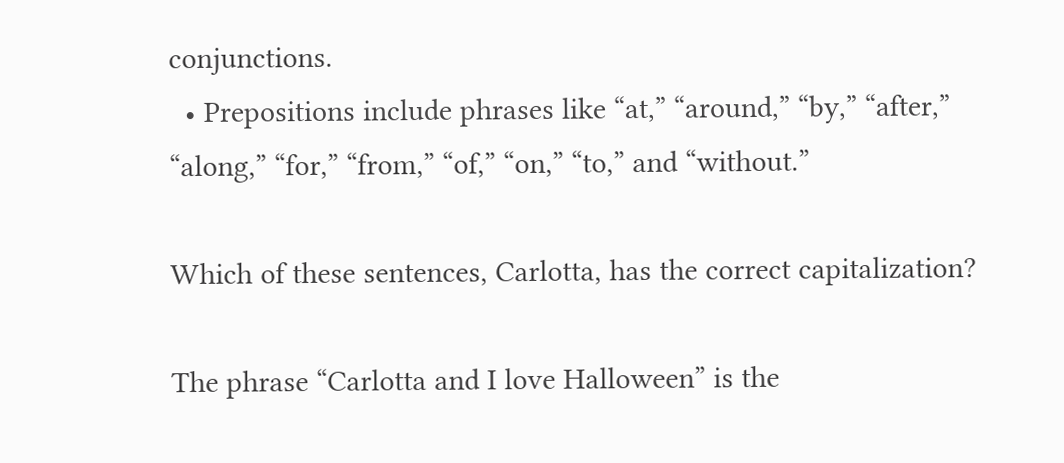conjunctions.
  • Prepositions include phrases like “at,” “around,” “by,” “after,” “along,” “for,” “from,” “of,” “on,” “to,” and “without.”

Which of these sentences, Carlotta, has the correct capitalization?

The phrase “Carlotta and I love Halloween” is the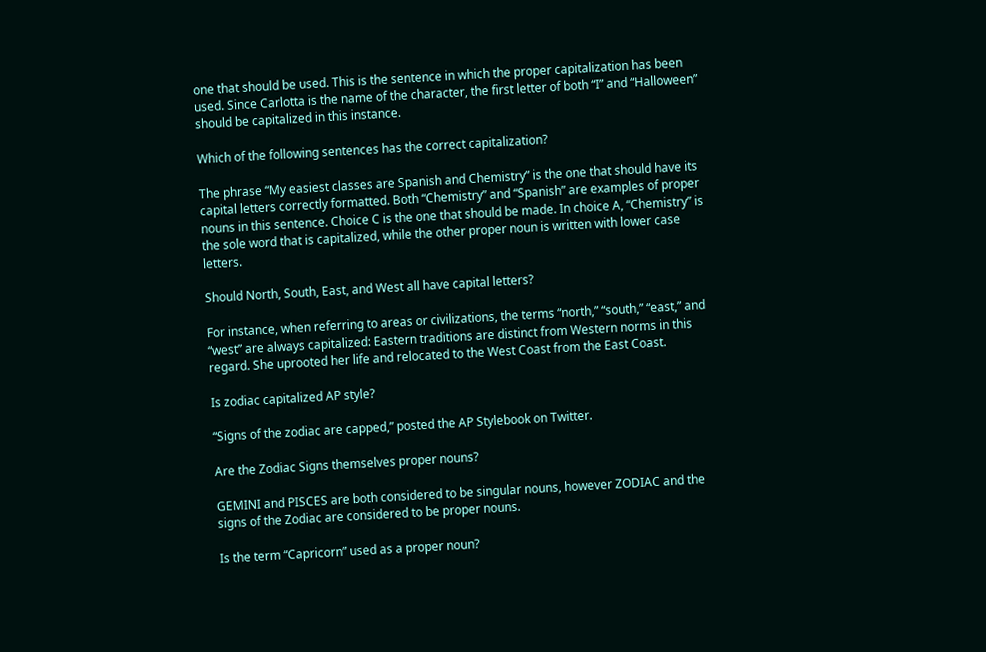one that should be used. This is the sentence in which the proper capitalization has been used. Since Carlotta is the name of the character, the first letter of both “I” and “Halloween” should be capitalized in this instance.

Which of the following sentences has the correct capitalization?

The phrase “My easiest classes are Spanish and Chemistry” is the one that should have its capital letters correctly formatted. Both “Chemistry” and “Spanish” are examples of proper nouns in this sentence. Choice C is the one that should be made. In choice A, “Chemistry” is the sole word that is capitalized, while the other proper noun is written with lower case letters.

Should North, South, East, and West all have capital letters?

For instance, when referring to areas or civilizations, the terms “north,” “south,” “east,” and “west” are always capitalized: Eastern traditions are distinct from Western norms in this regard. She uprooted her life and relocated to the West Coast from the East Coast.

Is zodiac capitalized AP style?

“Signs of the zodiac are capped,” posted the AP Stylebook on Twitter.

Are the Zodiac Signs themselves proper nouns?

GEMINI and PISCES are both considered to be singular nouns, however ZODIAC and the signs of the Zodiac are considered to be proper nouns.

Is the term “Capricorn” used as a proper noun?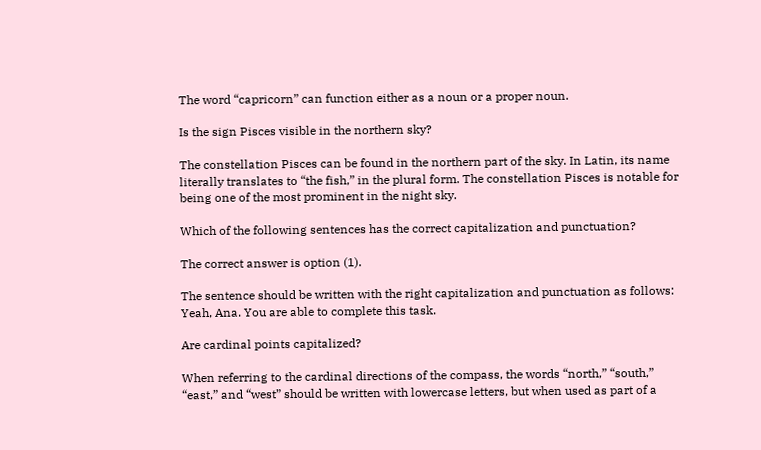The word “capricorn” can function either as a noun or a proper noun.

Is the sign Pisces visible in the northern sky?

The constellation Pisces can be found in the northern part of the sky. In Latin, its name literally translates to “the fish,” in the plural form. The constellation Pisces is notable for being one of the most prominent in the night sky.

Which of the following sentences has the correct capitalization and punctuation?

The correct answer is option (1).

The sentence should be written with the right capitalization and punctuation as follows: Yeah, Ana. You are able to complete this task.

Are cardinal points capitalized?

When referring to the cardinal directions of the compass, the words “north,” “south,” “east,” and “west” should be written with lowercase letters, but when used as part of a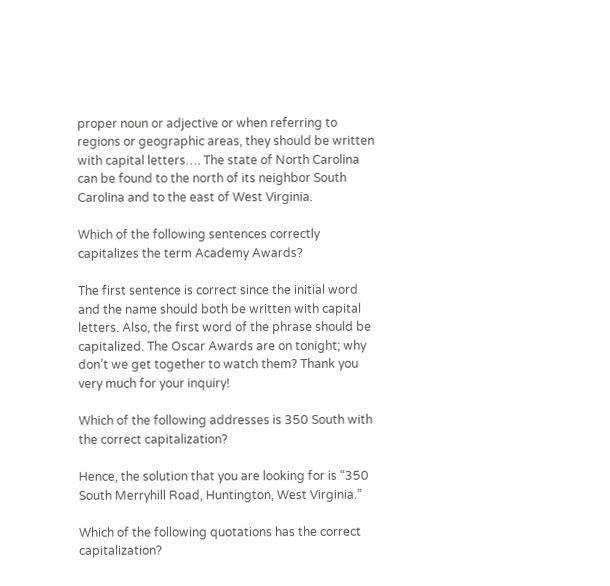proper noun or adjective or when referring to regions or geographic areas, they should be written with capital letters…. The state of North Carolina can be found to the north of its neighbor South Carolina and to the east of West Virginia.

Which of the following sentences correctly capitalizes the term Academy Awards?

The first sentence is correct since the initial word and the name should both be written with capital letters. Also, the first word of the phrase should be capitalized. The Oscar Awards are on tonight; why don’t we get together to watch them? Thank you very much for your inquiry!

Which of the following addresses is 350 South with the correct capitalization?

Hence, the solution that you are looking for is “350 South Merryhill Road, Huntington, West Virginia.”

Which of the following quotations has the correct capitalization?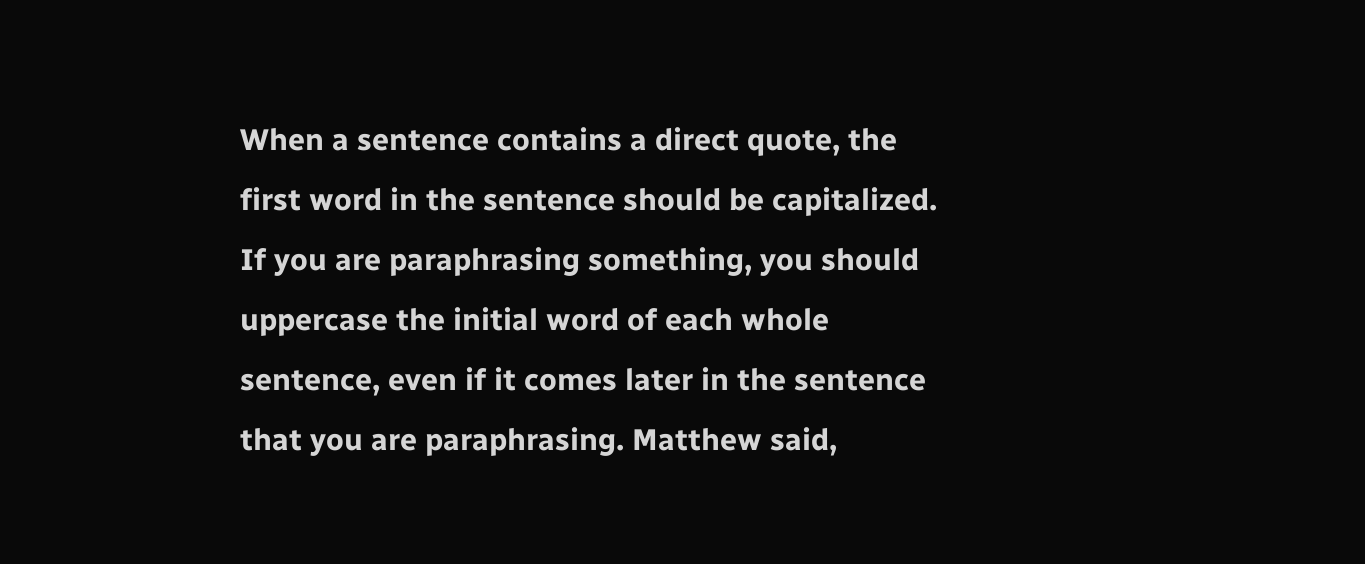When a sentence contains a direct quote, the first word in the sentence should be capitalized. If you are paraphrasing something, you should uppercase the initial word of each whole sentence, even if it comes later in the sentence that you are paraphrasing. Matthew said,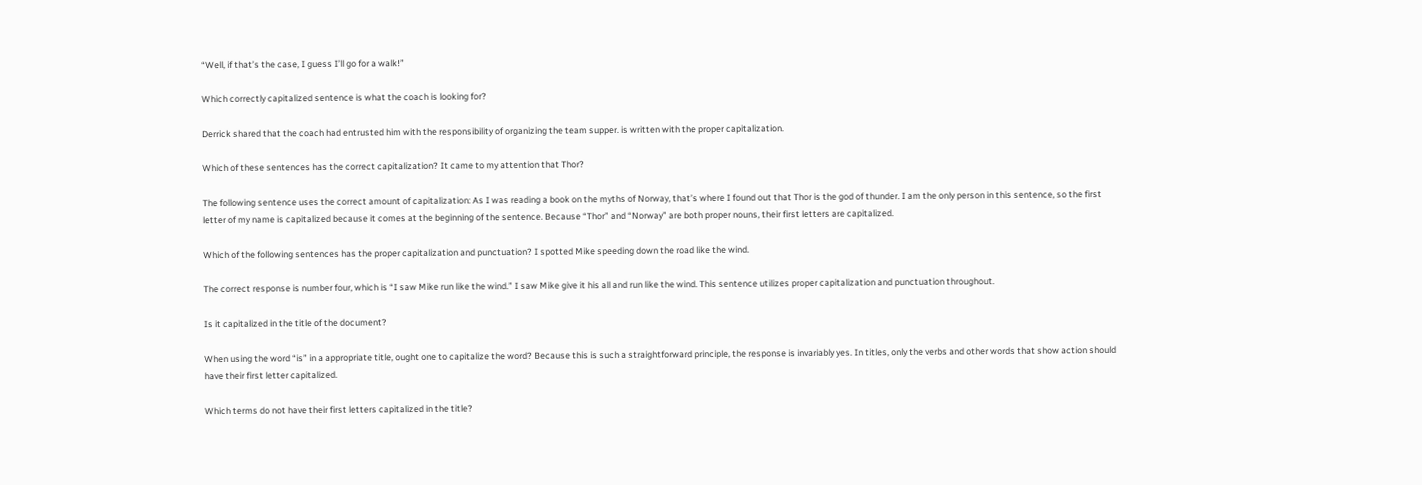“Well, if that’s the case, I guess I’ll go for a walk!”

Which correctly capitalized sentence is what the coach is looking for?

Derrick shared that the coach had entrusted him with the responsibility of organizing the team supper. is written with the proper capitalization.

Which of these sentences has the correct capitalization? It came to my attention that Thor?

The following sentence uses the correct amount of capitalization: As I was reading a book on the myths of Norway, that’s where I found out that Thor is the god of thunder. I am the only person in this sentence, so the first letter of my name is capitalized because it comes at the beginning of the sentence. Because “Thor” and “Norway” are both proper nouns, their first letters are capitalized.

Which of the following sentences has the proper capitalization and punctuation? I spotted Mike speeding down the road like the wind.

The correct response is number four, which is “I saw Mike run like the wind.” I saw Mike give it his all and run like the wind. This sentence utilizes proper capitalization and punctuation throughout.

Is it capitalized in the title of the document?

When using the word “is” in a appropriate title, ought one to capitalize the word? Because this is such a straightforward principle, the response is invariably yes. In titles, only the verbs and other words that show action should have their first letter capitalized.

Which terms do not have their first letters capitalized in the title?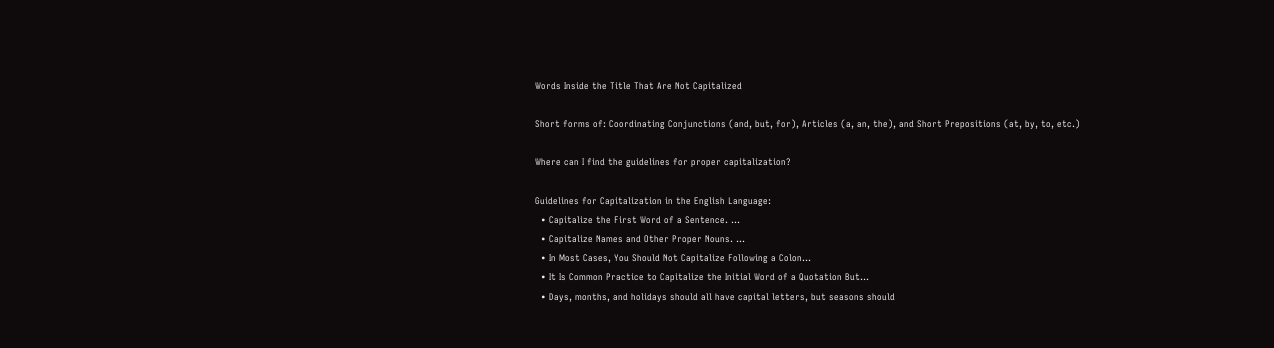Words Inside the Title That Are Not Capitalized

Short forms of: Coordinating Conjunctions (and, but, for), Articles (a, an, the), and Short Prepositions (at, by, to, etc.)

Where can I find the guidelines for proper capitalization?

Guidelines for Capitalization in the English Language:
  • Capitalize the First Word of a Sentence. …
  • Capitalize Names and Other Proper Nouns. …
  • In Most Cases, You Should Not Capitalize Following a Colon…
  • It Is Common Practice to Capitalize the Initial Word of a Quotation But…
  • Days, months, and holidays should all have capital letters, but seasons should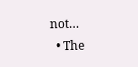not…
  • The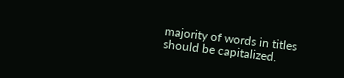majority of words in titles should be capitalized.